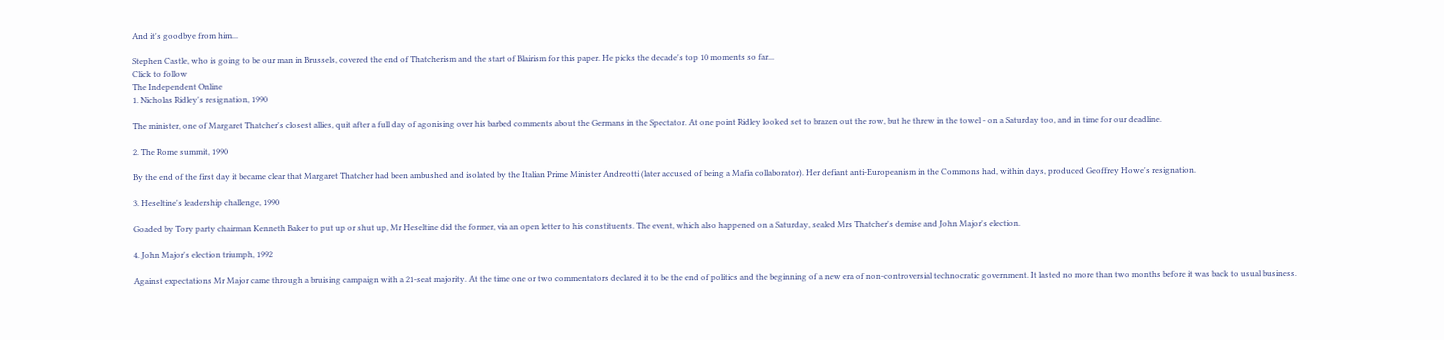And it's goodbye from him...

Stephen Castle, who is going to be our man in Brussels, covered the end of Thatcherism and the start of Blairism for this paper. He picks the decade's top 10 moments so far...
Click to follow
The Independent Online
1. Nicholas Ridley's resignation, 1990

The minister, one of Margaret Thatcher's closest allies, quit after a full day of agonising over his barbed comments about the Germans in the Spectator. At one point Ridley looked set to brazen out the row, but he threw in the towel - on a Saturday too, and in time for our deadline.

2. The Rome summit, 1990

By the end of the first day it became clear that Margaret Thatcher had been ambushed and isolated by the Italian Prime Minister Andreotti (later accused of being a Mafia collaborator). Her defiant anti-Europeanism in the Commons had, within days, produced Geoffrey Howe's resignation.

3. Heseltine's leadership challenge, 1990

Goaded by Tory party chairman Kenneth Baker to put up or shut up, Mr Heseltine did the former, via an open letter to his constituents. The event, which also happened on a Saturday, sealed Mrs Thatcher's demise and John Major's election.

4. John Major's election triumph, 1992

Against expectations Mr Major came through a bruising campaign with a 21-seat majority. At the time one or two commentators declared it to be the end of politics and the beginning of a new era of non-controversial technocratic government. It lasted no more than two months before it was back to usual business.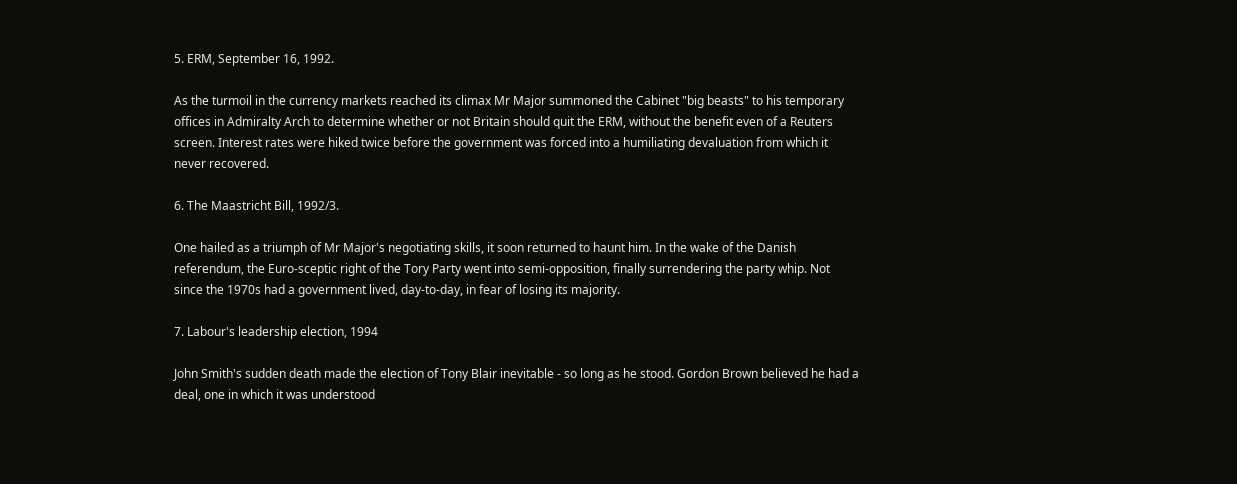5. ERM, September 16, 1992.

As the turmoil in the currency markets reached its climax Mr Major summoned the Cabinet "big beasts" to his temporary offices in Admiralty Arch to determine whether or not Britain should quit the ERM, without the benefit even of a Reuters screen. Interest rates were hiked twice before the government was forced into a humiliating devaluation from which it never recovered.

6. The Maastricht Bill, 1992/3.

One hailed as a triumph of Mr Major's negotiating skills, it soon returned to haunt him. In the wake of the Danish referendum, the Euro-sceptic right of the Tory Party went into semi-opposition, finally surrendering the party whip. Not since the 1970s had a government lived, day-to-day, in fear of losing its majority.

7. Labour's leadership election, 1994

John Smith's sudden death made the election of Tony Blair inevitable - so long as he stood. Gordon Brown believed he had a deal, one in which it was understood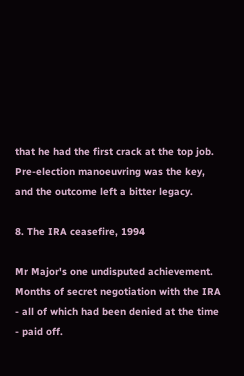that he had the first crack at the top job. Pre-election manoeuvring was the key, and the outcome left a bitter legacy.

8. The IRA ceasefire, 1994

Mr Major's one undisputed achievement. Months of secret negotiation with the IRA - all of which had been denied at the time - paid off.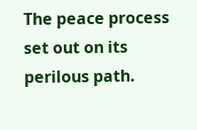The peace process set out on its perilous path.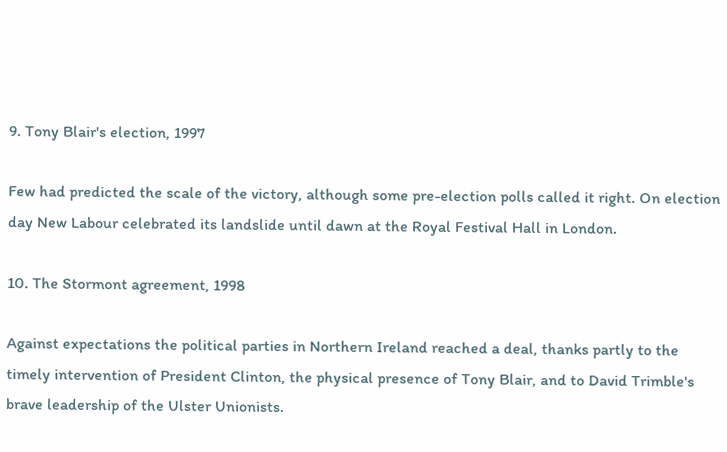9. Tony Blair's election, 1997

Few had predicted the scale of the victory, although some pre-election polls called it right. On election day New Labour celebrated its landslide until dawn at the Royal Festival Hall in London.

10. The Stormont agreement, 1998

Against expectations the political parties in Northern Ireland reached a deal, thanks partly to the timely intervention of President Clinton, the physical presence of Tony Blair, and to David Trimble's brave leadership of the Ulster Unionists.